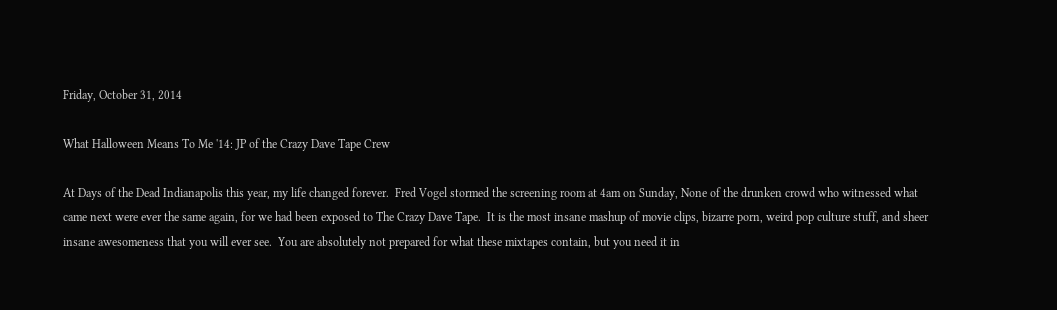Friday, October 31, 2014

What Halloween Means To Me '14: JP of the Crazy Dave Tape Crew

At Days of the Dead Indianapolis this year, my life changed forever.  Fred Vogel stormed the screening room at 4am on Sunday, None of the drunken crowd who witnessed what came next were ever the same again, for we had been exposed to The Crazy Dave Tape.  It is the most insane mashup of movie clips, bizarre porn, weird pop culture stuff, and sheer insane awesomeness that you will ever see.  You are absolutely not prepared for what these mixtapes contain, but you need it in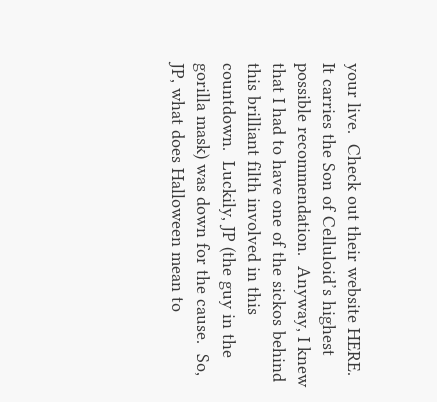your live.  Check out their website HERE.  It carries the Son of Celluloid’s highest possible recommendation.  Anyway, I knew that I had to have one of the sickos behind this brilliant filth involved in this countdown.  Luckily, JP (the guy in the gorilla mask) was down for the cause.  So, JP, what does Halloween mean to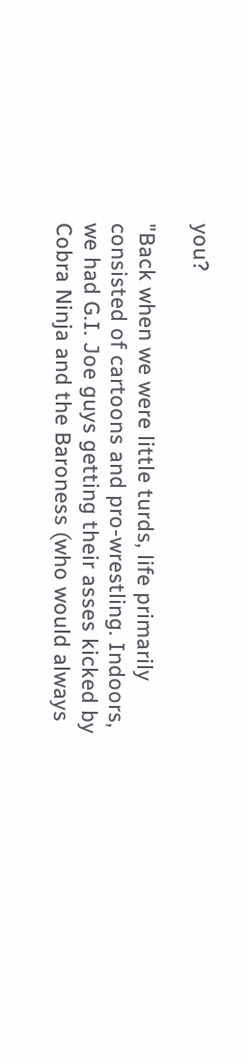you?

"Back when we were little turds, life primarily consisted of cartoons and pro-wrestling. Indoors, we had G.I. Joe guys getting their asses kicked by Cobra Ninja and the Baroness (who would always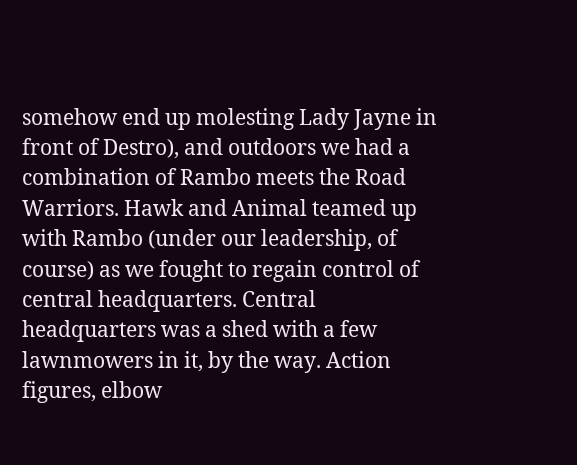somehow end up molesting Lady Jayne in front of Destro), and outdoors we had a combination of Rambo meets the Road Warriors. Hawk and Animal teamed up with Rambo (under our leadership, of course) as we fought to regain control of central headquarters. Central headquarters was a shed with a few lawnmowers in it, by the way. Action figures, elbow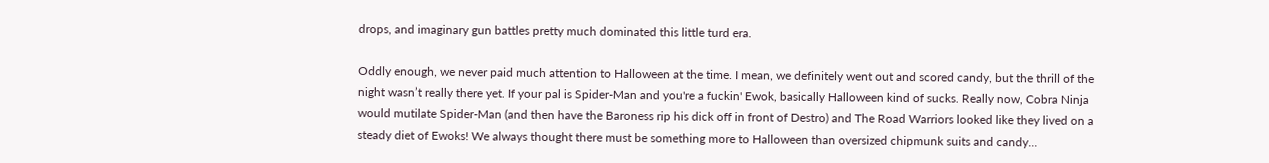drops, and imaginary gun battles pretty much dominated this little turd era.

Oddly enough, we never paid much attention to Halloween at the time. I mean, we definitely went out and scored candy, but the thrill of the night wasn’t really there yet. If your pal is Spider-Man and you're a fuckin' Ewok, basically Halloween kind of sucks. Really now, Cobra Ninja would mutilate Spider-Man (and then have the Baroness rip his dick off in front of Destro) and The Road Warriors looked like they lived on a steady diet of Ewoks! We always thought there must be something more to Halloween than oversized chipmunk suits and candy...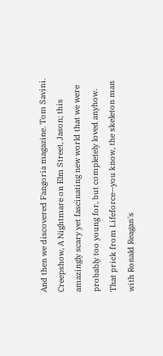And then we discovered Fangoria magazine. Tom Savini. Creepshow, A Nightmare on Elm Street, Jason; this amazingly scary yet fascinating new world that we were probably too young for, but completely loved anyhow. That prick from Lifeforce—you know, the skeleton man with Ronald Reagan's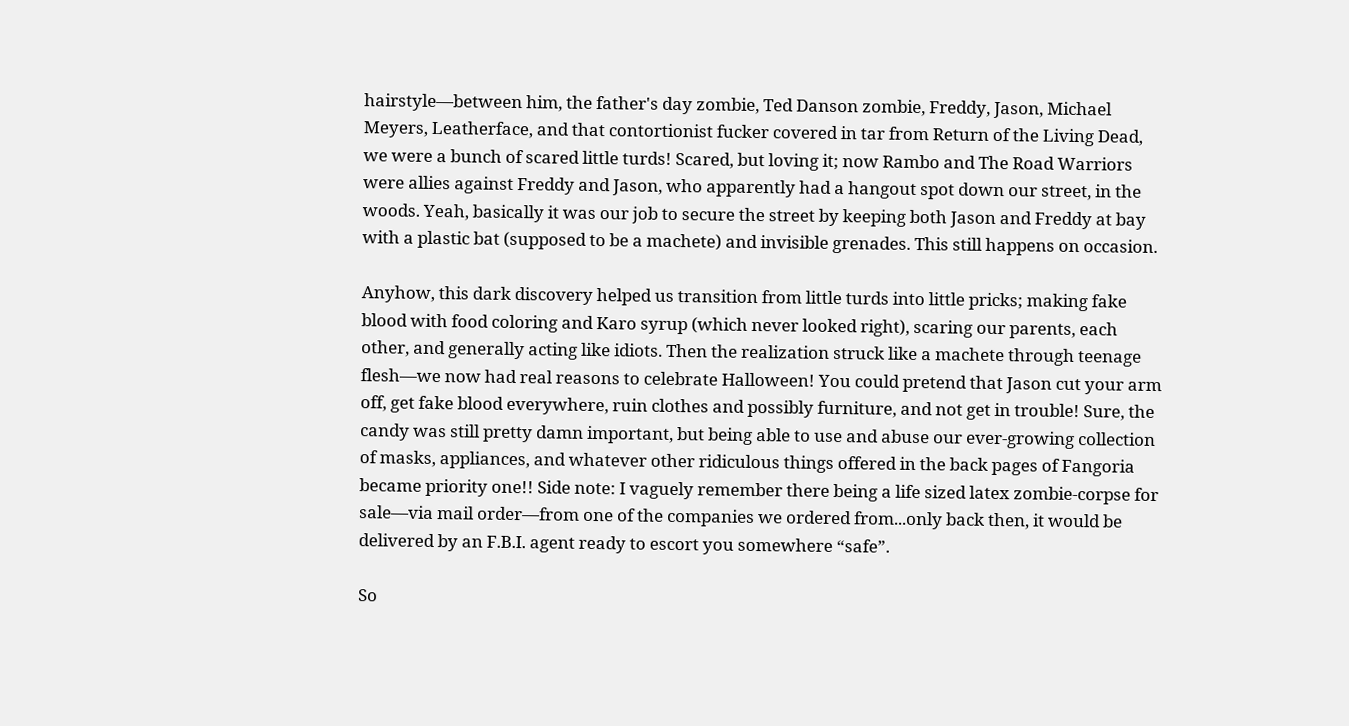hairstyle—between him, the father's day zombie, Ted Danson zombie, Freddy, Jason, Michael Meyers, Leatherface, and that contortionist fucker covered in tar from Return of the Living Dead, we were a bunch of scared little turds! Scared, but loving it; now Rambo and The Road Warriors were allies against Freddy and Jason, who apparently had a hangout spot down our street, in the woods. Yeah, basically it was our job to secure the street by keeping both Jason and Freddy at bay with a plastic bat (supposed to be a machete) and invisible grenades. This still happens on occasion.

Anyhow, this dark discovery helped us transition from little turds into little pricks; making fake blood with food coloring and Karo syrup (which never looked right), scaring our parents, each other, and generally acting like idiots. Then the realization struck like a machete through teenage flesh—we now had real reasons to celebrate Halloween! You could pretend that Jason cut your arm off, get fake blood everywhere, ruin clothes and possibly furniture, and not get in trouble! Sure, the candy was still pretty damn important, but being able to use and abuse our ever-growing collection of masks, appliances, and whatever other ridiculous things offered in the back pages of Fangoria became priority one!! Side note: I vaguely remember there being a life sized latex zombie-corpse for sale—via mail order—from one of the companies we ordered from...only back then, it would be delivered by an F.B.I. agent ready to escort you somewhere “safe”.

So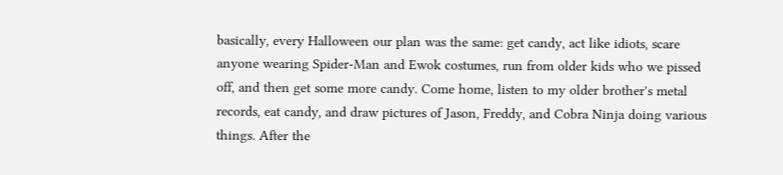basically, every Halloween our plan was the same: get candy, act like idiots, scare anyone wearing Spider-Man and Ewok costumes, run from older kids who we pissed off, and then get some more candy. Come home, listen to my older brother's metal records, eat candy, and draw pictures of Jason, Freddy, and Cobra Ninja doing various things. After the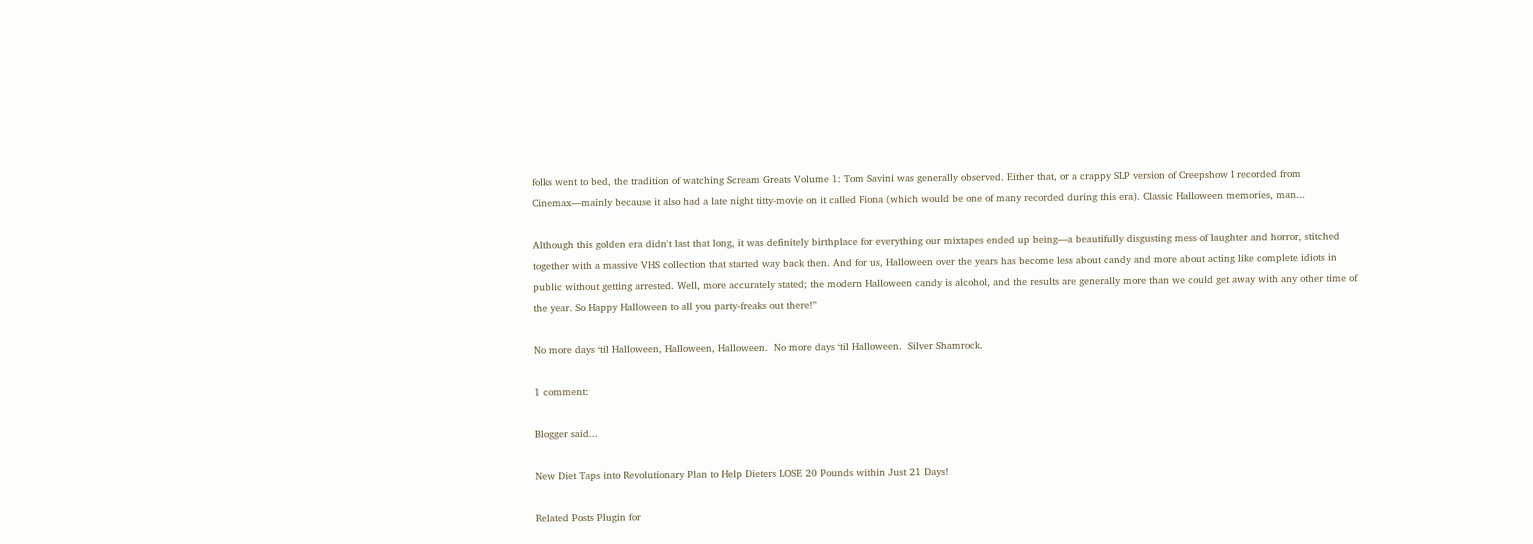folks went to bed, the tradition of watching Scream Greats Volume 1: Tom Savini was generally observed. Either that, or a crappy SLP version of Creepshow I recorded from Cinemax—mainly because it also had a late night titty-movie on it called Fiona (which would be one of many recorded during this era). Classic Halloween memories, man...

Although this golden era didn't last that long, it was definitely birthplace for everything our mixtapes ended up being—a beautifully disgusting mess of laughter and horror, stitched together with a massive VHS collection that started way back then. And for us, Halloween over the years has become less about candy and more about acting like complete idiots in public without getting arrested. Well, more accurately stated; the modern Halloween candy is alcohol, and the results are generally more than we could get away with any other time of the year. So Happy Halloween to all you party-freaks out there!”

No more days ‘til Halloween, Halloween, Halloween.  No more days ‘til Halloween.  Silver Shamrock.

1 comment:

Blogger said...

New Diet Taps into Revolutionary Plan to Help Dieters LOSE 20 Pounds within Just 21 Days!

Related Posts Plugin for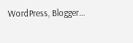WordPress, Blogger...